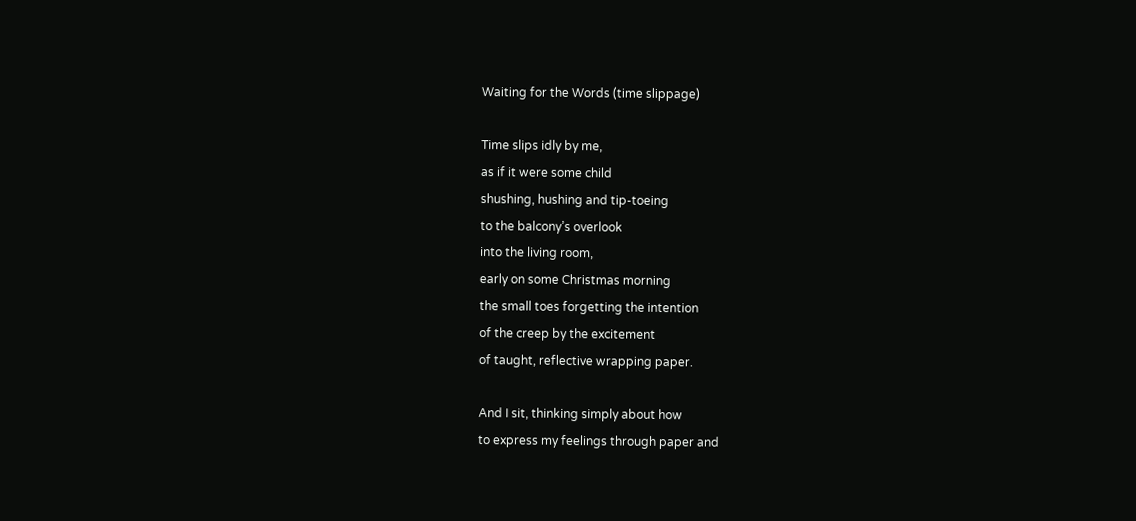Waiting for the Words (time slippage)

Time slips idly by me,
as if it were some child
shushing, hushing and tip-toeing
to the balcony’s overlook
into the living room,
early on some Christmas morning
the small toes forgetting the intention
of the creep by the excitement
of taught, reflective wrapping paper.

And I sit, thinking simply about how
to express my feelings through paper and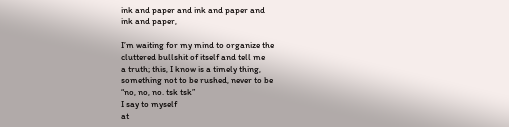ink and paper and ink and paper and
ink and paper,

I’m waiting for my mind to organize the
cluttered bullshit of itself and tell me
a truth; this, I know is a timely thing,
something not to be rushed, never to be
“no, no, no. tsk tsk”
I say to myself
at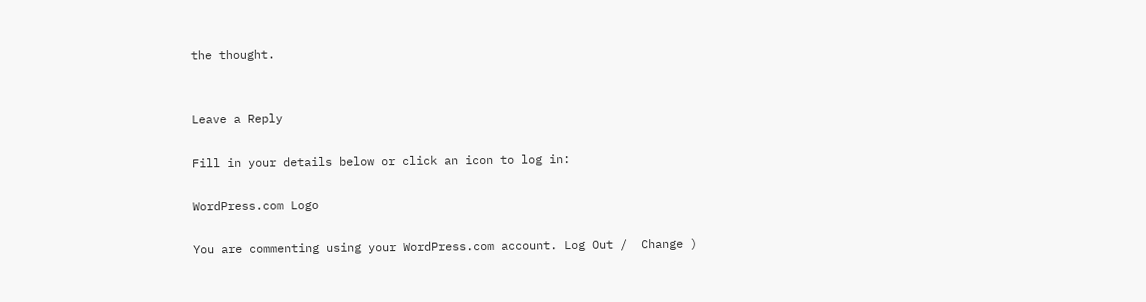the thought.


Leave a Reply

Fill in your details below or click an icon to log in:

WordPress.com Logo

You are commenting using your WordPress.com account. Log Out /  Change )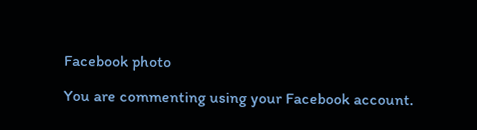Facebook photo

You are commenting using your Facebook account.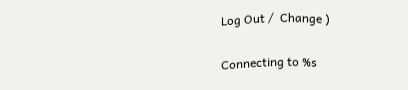Log Out /  Change )

Connecting to %s